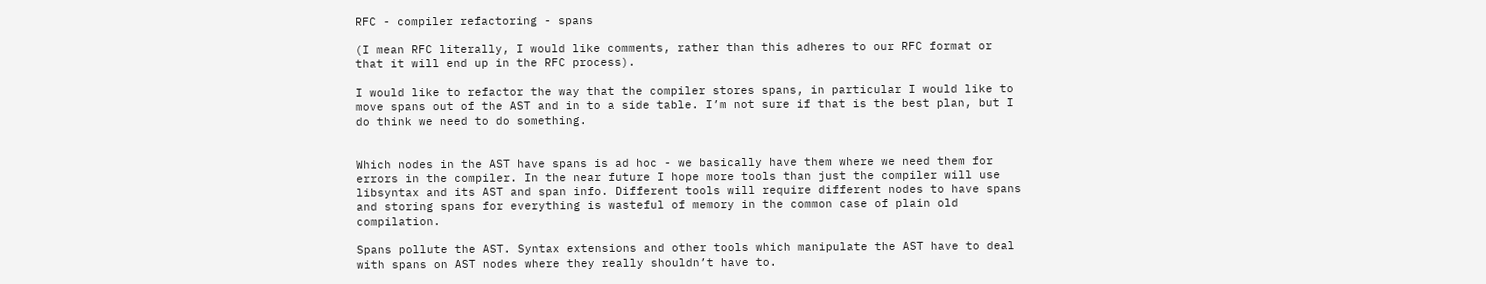RFC - compiler refactoring - spans

(I mean RFC literally, I would like comments, rather than this adheres to our RFC format or that it will end up in the RFC process).

I would like to refactor the way that the compiler stores spans, in particular I would like to move spans out of the AST and in to a side table. I’m not sure if that is the best plan, but I do think we need to do something.


Which nodes in the AST have spans is ad hoc - we basically have them where we need them for errors in the compiler. In the near future I hope more tools than just the compiler will use libsyntax and its AST and span info. Different tools will require different nodes to have spans and storing spans for everything is wasteful of memory in the common case of plain old compilation.

Spans pollute the AST. Syntax extensions and other tools which manipulate the AST have to deal with spans on AST nodes where they really shouldn’t have to.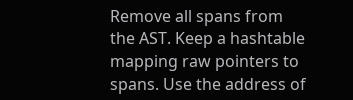Remove all spans from the AST. Keep a hashtable mapping raw pointers to spans. Use the address of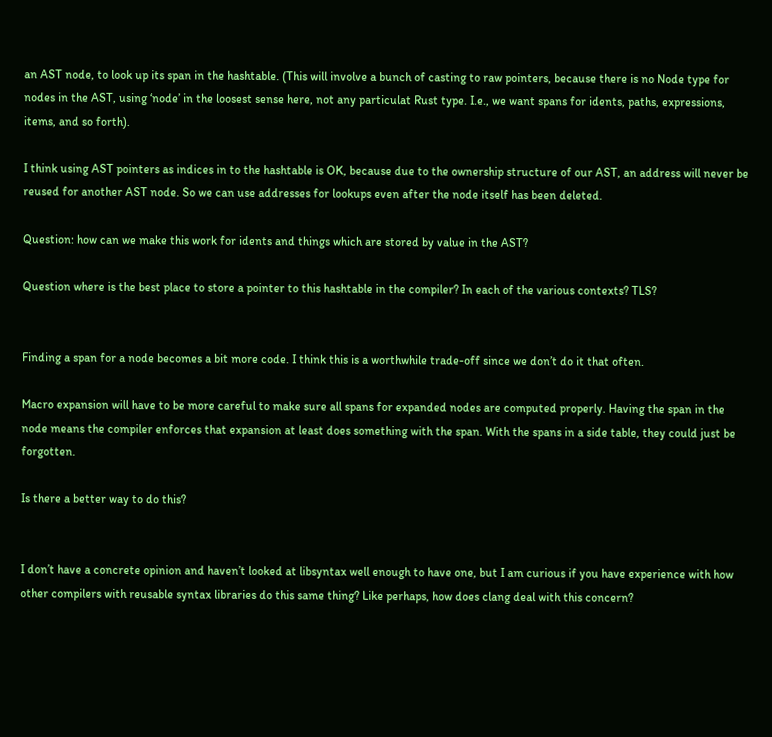an AST node, to look up its span in the hashtable. (This will involve a bunch of casting to raw pointers, because there is no Node type for nodes in the AST, using ‘node’ in the loosest sense here, not any particulat Rust type. I.e., we want spans for idents, paths, expressions, items, and so forth).

I think using AST pointers as indices in to the hashtable is OK, because due to the ownership structure of our AST, an address will never be reused for another AST node. So we can use addresses for lookups even after the node itself has been deleted.

Question: how can we make this work for idents and things which are stored by value in the AST?

Question where is the best place to store a pointer to this hashtable in the compiler? In each of the various contexts? TLS?


Finding a span for a node becomes a bit more code. I think this is a worthwhile trade-off since we don’t do it that often.

Macro expansion will have to be more careful to make sure all spans for expanded nodes are computed properly. Having the span in the node means the compiler enforces that expansion at least does something with the span. With the spans in a side table, they could just be forgotten.

Is there a better way to do this?


I don’t have a concrete opinion and haven’t looked at libsyntax well enough to have one, but I am curious if you have experience with how other compilers with reusable syntax libraries do this same thing? Like perhaps, how does clang deal with this concern?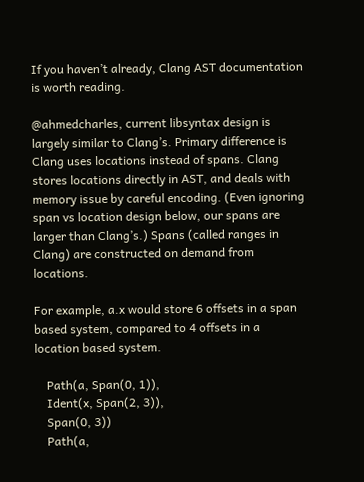If you haven’t already, Clang AST documentation is worth reading.

@ahmedcharles, current libsyntax design is largely similar to Clang’s. Primary difference is Clang uses locations instead of spans. Clang stores locations directly in AST, and deals with memory issue by careful encoding. (Even ignoring span vs location design below, our spans are larger than Clang’s.) Spans (called ranges in Clang) are constructed on demand from locations.

For example, a.x would store 6 offsets in a span based system, compared to 4 offsets in a location based system.

    Path(a, Span(0, 1)),
    Ident(x, Span(2, 3)),
    Span(0, 3))
    Path(a,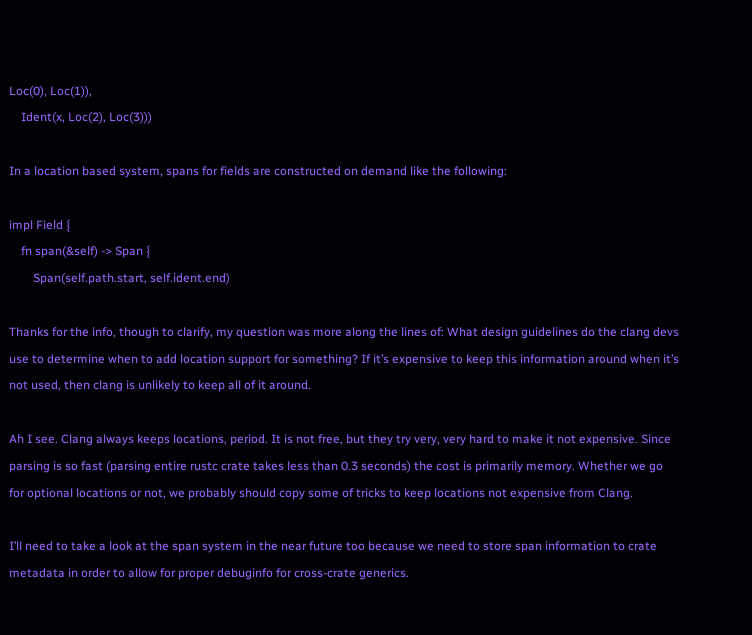Loc(0), Loc(1)),
    Ident(x, Loc(2), Loc(3)))

In a location based system, spans for fields are constructed on demand like the following:

impl Field {
    fn span(&self) -> Span {
        Span(self.path.start, self.ident.end)

Thanks for the info, though to clarify, my question was more along the lines of: What design guidelines do the clang devs use to determine when to add location support for something? If it’s expensive to keep this information around when it’s not used, then clang is unlikely to keep all of it around.

Ah I see. Clang always keeps locations, period. It is not free, but they try very, very hard to make it not expensive. Since parsing is so fast (parsing entire rustc crate takes less than 0.3 seconds) the cost is primarily memory. Whether we go for optional locations or not, we probably should copy some of tricks to keep locations not expensive from Clang.

I’ll need to take a look at the span system in the near future too because we need to store span information to crate metadata in order to allow for proper debuginfo for cross-crate generics.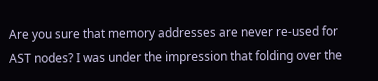Are you sure that memory addresses are never re-used for AST nodes? I was under the impression that folding over the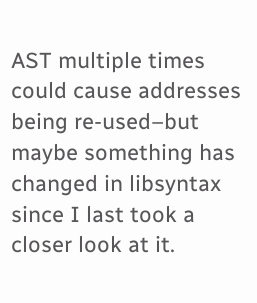AST multiple times could cause addresses being re-used–but maybe something has changed in libsyntax since I last took a closer look at it.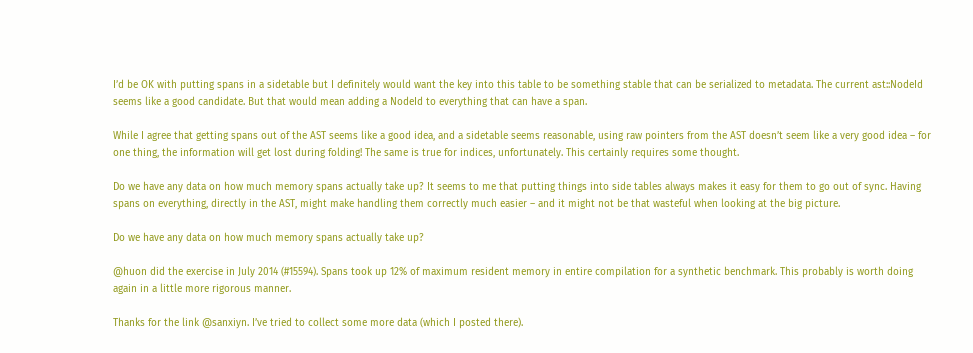I’d be OK with putting spans in a sidetable but I definitely would want the key into this table to be something stable that can be serialized to metadata. The current ast::NodeId seems like a good candidate. But that would mean adding a NodeId to everything that can have a span.

While I agree that getting spans out of the AST seems like a good idea, and a sidetable seems reasonable, using raw pointers from the AST doesn’t seem like a very good idea – for one thing, the information will get lost during folding! The same is true for indices, unfortunately. This certainly requires some thought.

Do we have any data on how much memory spans actually take up? It seems to me that putting things into side tables always makes it easy for them to go out of sync. Having spans on everything, directly in the AST, might make handling them correctly much easier – and it might not be that wasteful when looking at the big picture.

Do we have any data on how much memory spans actually take up?

@huon did the exercise in July 2014 (#15594). Spans took up 12% of maximum resident memory in entire compilation for a synthetic benchmark. This probably is worth doing again in a little more rigorous manner.

Thanks for the link @sanxiyn. I’ve tried to collect some more data (which I posted there).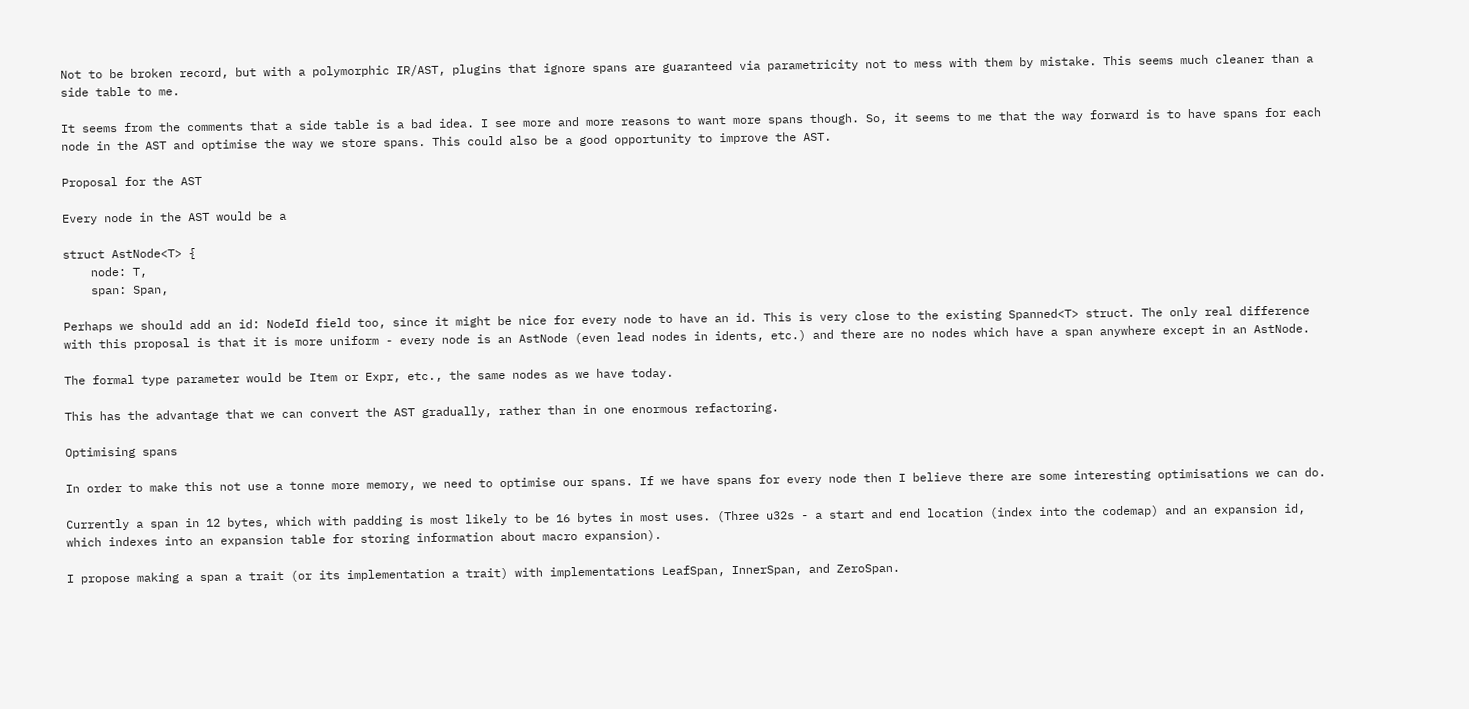Not to be broken record, but with a polymorphic IR/AST, plugins that ignore spans are guaranteed via parametricity not to mess with them by mistake. This seems much cleaner than a side table to me.

It seems from the comments that a side table is a bad idea. I see more and more reasons to want more spans though. So, it seems to me that the way forward is to have spans for each node in the AST and optimise the way we store spans. This could also be a good opportunity to improve the AST.

Proposal for the AST

Every node in the AST would be a

struct AstNode<T> {
    node: T,
    span: Span,

Perhaps we should add an id: NodeId field too, since it might be nice for every node to have an id. This is very close to the existing Spanned<T> struct. The only real difference with this proposal is that it is more uniform - every node is an AstNode (even lead nodes in idents, etc.) and there are no nodes which have a span anywhere except in an AstNode.

The formal type parameter would be Item or Expr, etc., the same nodes as we have today.

This has the advantage that we can convert the AST gradually, rather than in one enormous refactoring.

Optimising spans

In order to make this not use a tonne more memory, we need to optimise our spans. If we have spans for every node then I believe there are some interesting optimisations we can do.

Currently a span in 12 bytes, which with padding is most likely to be 16 bytes in most uses. (Three u32s - a start and end location (index into the codemap) and an expansion id, which indexes into an expansion table for storing information about macro expansion).

I propose making a span a trait (or its implementation a trait) with implementations LeafSpan, InnerSpan, and ZeroSpan.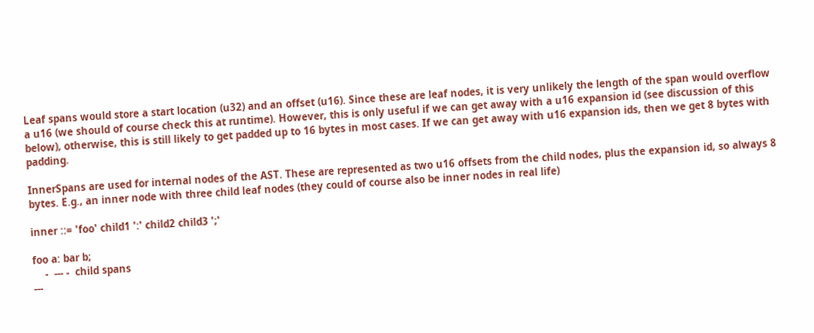Leaf spans would store a start location (u32) and an offset (u16). Since these are leaf nodes, it is very unlikely the length of the span would overflow a u16 (we should of course check this at runtime). However, this is only useful if we can get away with a u16 expansion id (see discussion of this below), otherwise, this is still likely to get padded up to 16 bytes in most cases. If we can get away with u16 expansion ids, then we get 8 bytes with padding.

InnerSpans are used for internal nodes of the AST. These are represented as two u16 offsets from the child nodes, plus the expansion id, so always 8 bytes. E.g., an inner node with three child leaf nodes (they could of course also be inner nodes in real life)

inner ::= 'foo' child1 ':' child2 child3 ';'

foo a: bar b;
    -  --- -  child spans
---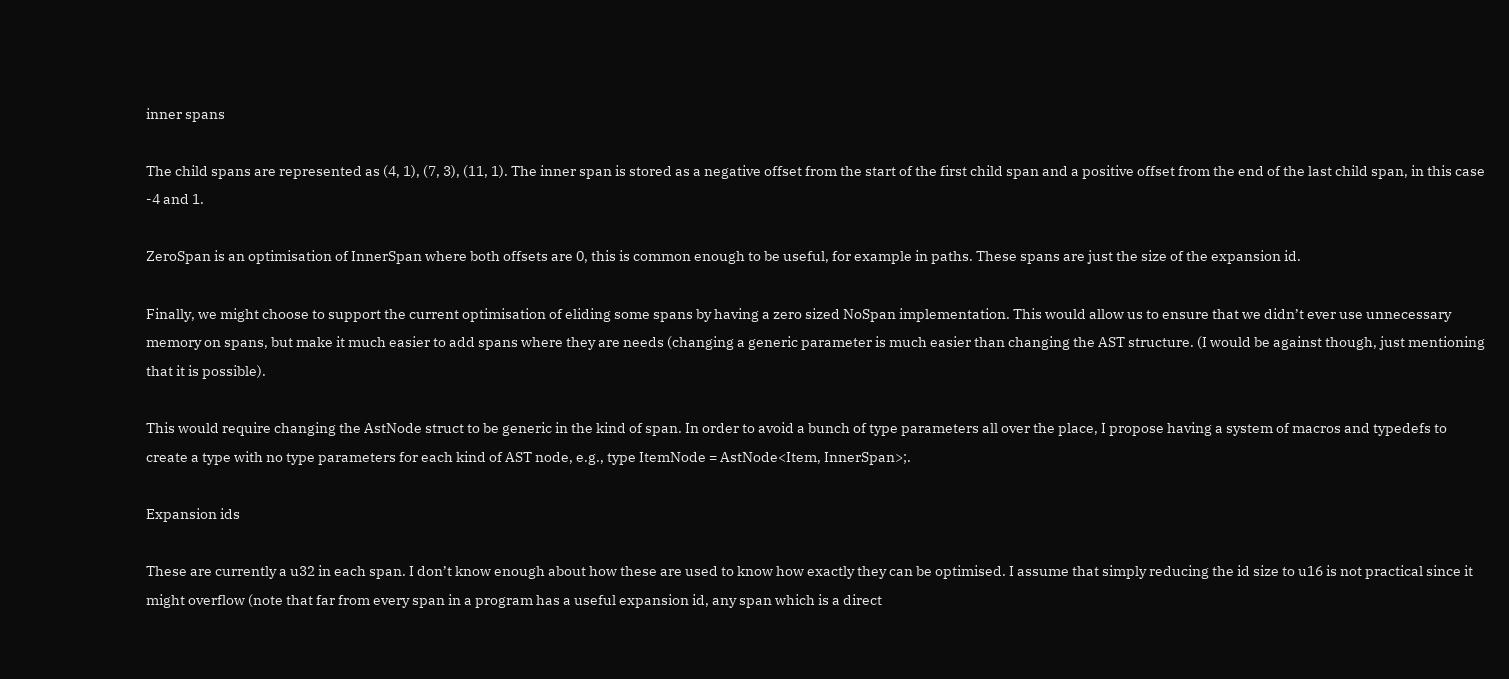inner spans

The child spans are represented as (4, 1), (7, 3), (11, 1). The inner span is stored as a negative offset from the start of the first child span and a positive offset from the end of the last child span, in this case -4 and 1.

ZeroSpan is an optimisation of InnerSpan where both offsets are 0, this is common enough to be useful, for example in paths. These spans are just the size of the expansion id.

Finally, we might choose to support the current optimisation of eliding some spans by having a zero sized NoSpan implementation. This would allow us to ensure that we didn’t ever use unnecessary memory on spans, but make it much easier to add spans where they are needs (changing a generic parameter is much easier than changing the AST structure. (I would be against though, just mentioning that it is possible).

This would require changing the AstNode struct to be generic in the kind of span. In order to avoid a bunch of type parameters all over the place, I propose having a system of macros and typedefs to create a type with no type parameters for each kind of AST node, e.g., type ItemNode = AstNode<Item, InnerSpan>;.

Expansion ids

These are currently a u32 in each span. I don’t know enough about how these are used to know how exactly they can be optimised. I assume that simply reducing the id size to u16 is not practical since it might overflow (note that far from every span in a program has a useful expansion id, any span which is a direct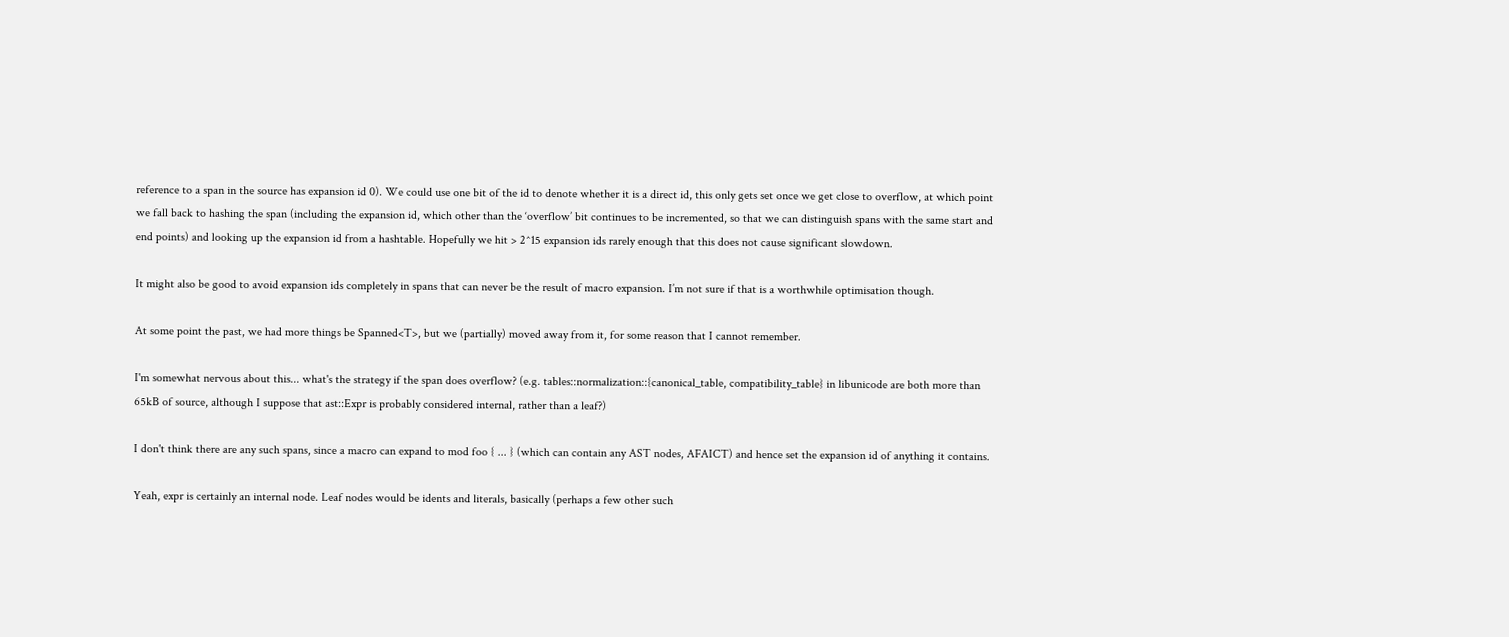reference to a span in the source has expansion id 0). We could use one bit of the id to denote whether it is a direct id, this only gets set once we get close to overflow, at which point we fall back to hashing the span (including the expansion id, which other than the ‘overflow’ bit continues to be incremented, so that we can distinguish spans with the same start and end points) and looking up the expansion id from a hashtable. Hopefully we hit > 2^15 expansion ids rarely enough that this does not cause significant slowdown.

It might also be good to avoid expansion ids completely in spans that can never be the result of macro expansion. I’m not sure if that is a worthwhile optimisation though.

At some point the past, we had more things be Spanned<T>, but we (partially) moved away from it, for some reason that I cannot remember.

I'm somewhat nervous about this... what's the strategy if the span does overflow? (e.g. tables::normalization::{canonical_table, compatibility_table} in libunicode are both more than 65kB of source, although I suppose that ast::Expr is probably considered internal, rather than a leaf?)

I don't think there are any such spans, since a macro can expand to mod foo { ... } (which can contain any AST nodes, AFAICT) and hence set the expansion id of anything it contains.

Yeah, expr is certainly an internal node. Leaf nodes would be idents and literals, basically (perhaps a few other such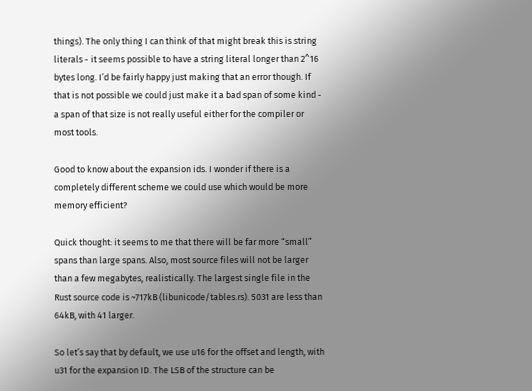things). The only thing I can think of that might break this is string literals - it seems possible to have a string literal longer than 2^16 bytes long. I’d be fairly happy just making that an error though. If that is not possible we could just make it a bad span of some kind - a span of that size is not really useful either for the compiler or most tools.

Good to know about the expansion ids. I wonder if there is a completely different scheme we could use which would be more memory efficient?

Quick thought: it seems to me that there will be far more “small” spans than large spans. Also, most source files will not be larger than a few megabytes, realistically. The largest single file in the Rust source code is ~717kB (libunicode/tables.rs). 5031 are less than 64kB, with 41 larger.

So let’s say that by default, we use u16 for the offset and length, with u31 for the expansion ID. The LSB of the structure can be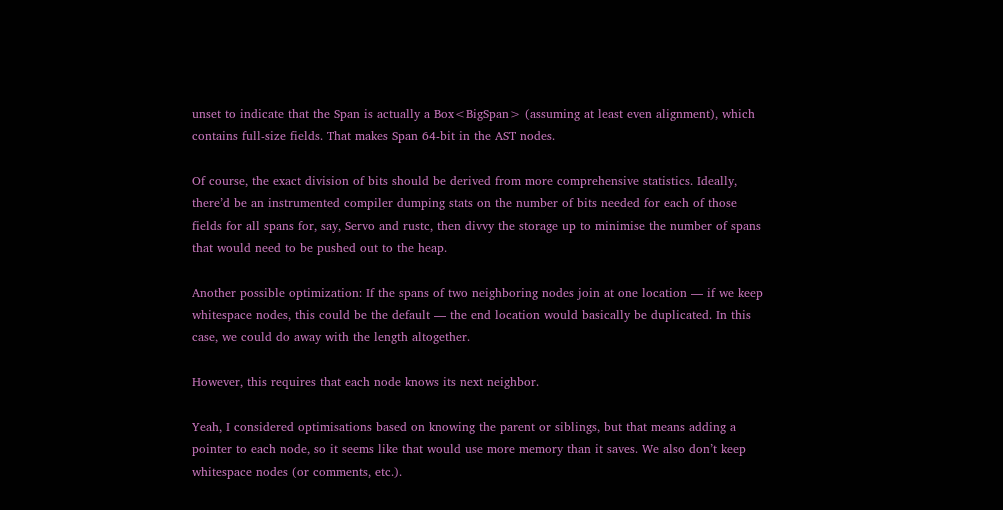unset to indicate that the Span is actually a Box<BigSpan> (assuming at least even alignment), which contains full-size fields. That makes Span 64-bit in the AST nodes.

Of course, the exact division of bits should be derived from more comprehensive statistics. Ideally, there’d be an instrumented compiler dumping stats on the number of bits needed for each of those fields for all spans for, say, Servo and rustc, then divvy the storage up to minimise the number of spans that would need to be pushed out to the heap.

Another possible optimization: If the spans of two neighboring nodes join at one location — if we keep whitespace nodes, this could be the default — the end location would basically be duplicated. In this case, we could do away with the length altogether.

However, this requires that each node knows its next neighbor.

Yeah, I considered optimisations based on knowing the parent or siblings, but that means adding a pointer to each node, so it seems like that would use more memory than it saves. We also don’t keep whitespace nodes (or comments, etc.).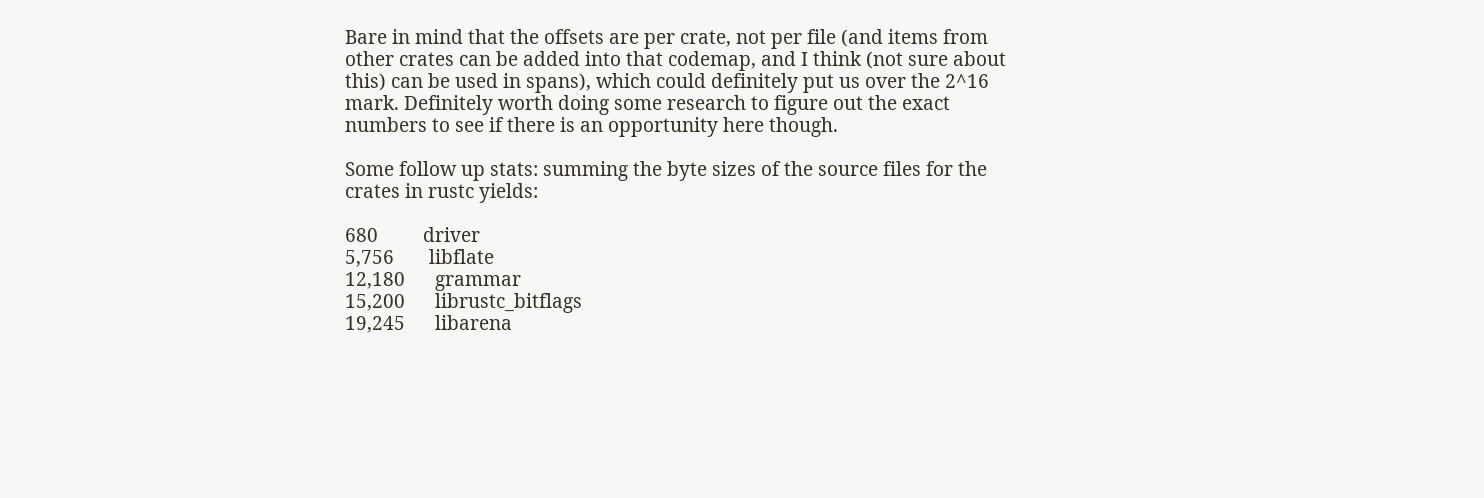Bare in mind that the offsets are per crate, not per file (and items from other crates can be added into that codemap, and I think (not sure about this) can be used in spans), which could definitely put us over the 2^16 mark. Definitely worth doing some research to figure out the exact numbers to see if there is an opportunity here though.

Some follow up stats: summing the byte sizes of the source files for the crates in rustc yields:

680         driver
5,756       libflate
12,180      grammar
15,200      librustc_bitflags
19,245      libarena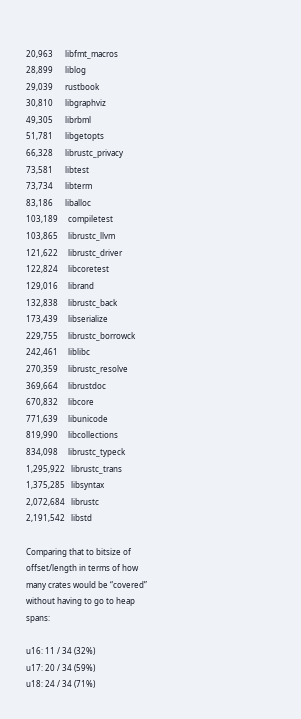20,963      libfmt_macros
28,899      liblog
29,039      rustbook
30,810      libgraphviz
49,305      librbml
51,781      libgetopts
66,328      librustc_privacy
73,581      libtest
73,734      libterm
83,186      liballoc
103,189     compiletest
103,865     librustc_llvm
121,622     librustc_driver
122,824     libcoretest
129,016     librand
132,838     librustc_back
173,439     libserialize
229,755     librustc_borrowck
242,461     liblibc
270,359     librustc_resolve
369,664     librustdoc
670,832     libcore
771,639     libunicode
819,990     libcollections
834,098     librustc_typeck
1,295,922   librustc_trans
1,375,285   libsyntax
2,072,684   librustc
2,191,542   libstd

Comparing that to bitsize of offset/length in terms of how many crates would be “covered” without having to go to heap spans:

u16: 11 / 34 (32%)
u17: 20 / 34 (59%)
u18: 24 / 34 (71%)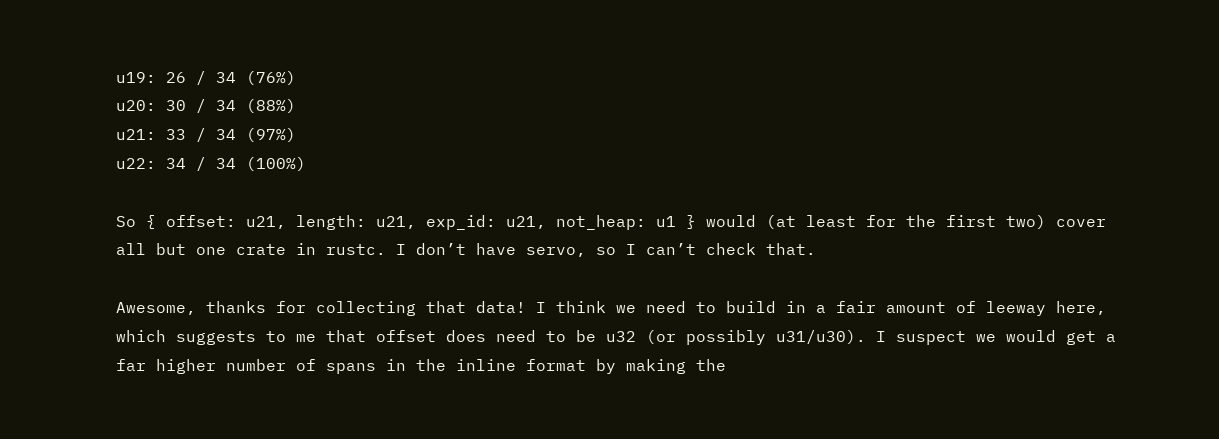u19: 26 / 34 (76%)
u20: 30 / 34 (88%)
u21: 33 / 34 (97%)
u22: 34 / 34 (100%)

So { offset: u21, length: u21, exp_id: u21, not_heap: u1 } would (at least for the first two) cover all but one crate in rustc. I don’t have servo, so I can’t check that.

Awesome, thanks for collecting that data! I think we need to build in a fair amount of leeway here, which suggests to me that offset does need to be u32 (or possibly u31/u30). I suspect we would get a far higher number of spans in the inline format by making the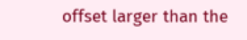offset larger than the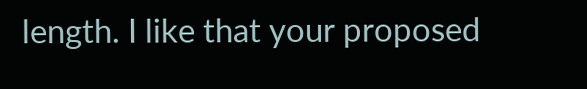length. I like that your proposed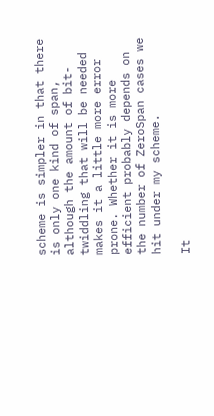scheme is simpler in that there is only one kind of span, although the amount of bit-twiddling that will be needed makes it a little more error prone. Whether it is more efficient probably depends on the number of ZeroSpan cases we hit under my scheme.

It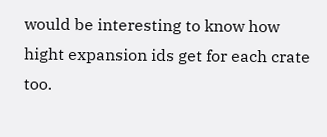would be interesting to know how hight expansion ids get for each crate too.